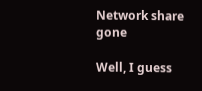Network share gone

Well, I guess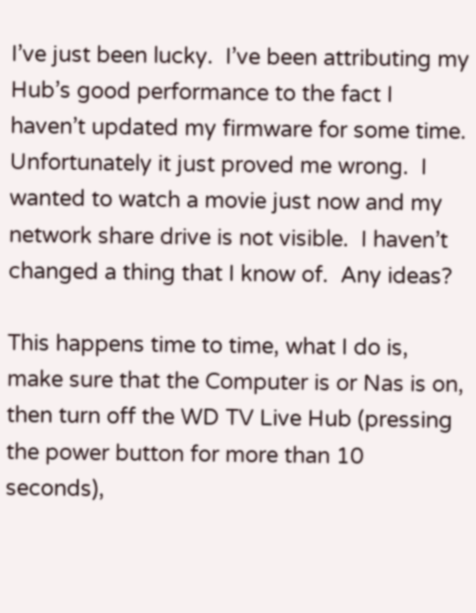I’ve just been lucky.  I’ve been attributing my Hub’s good performance to the fact I haven’t updated my firmware for some time.  Unfortunately it just proved me wrong.  I wanted to watch a movie just now and my network share drive is not visible.  I haven’t changed a thing that I know of.  Any ideas?

This happens time to time, what I do is, make sure that the Computer is or Nas is on, then turn off the WD TV Live Hub (pressing the power button for more than 10 seconds),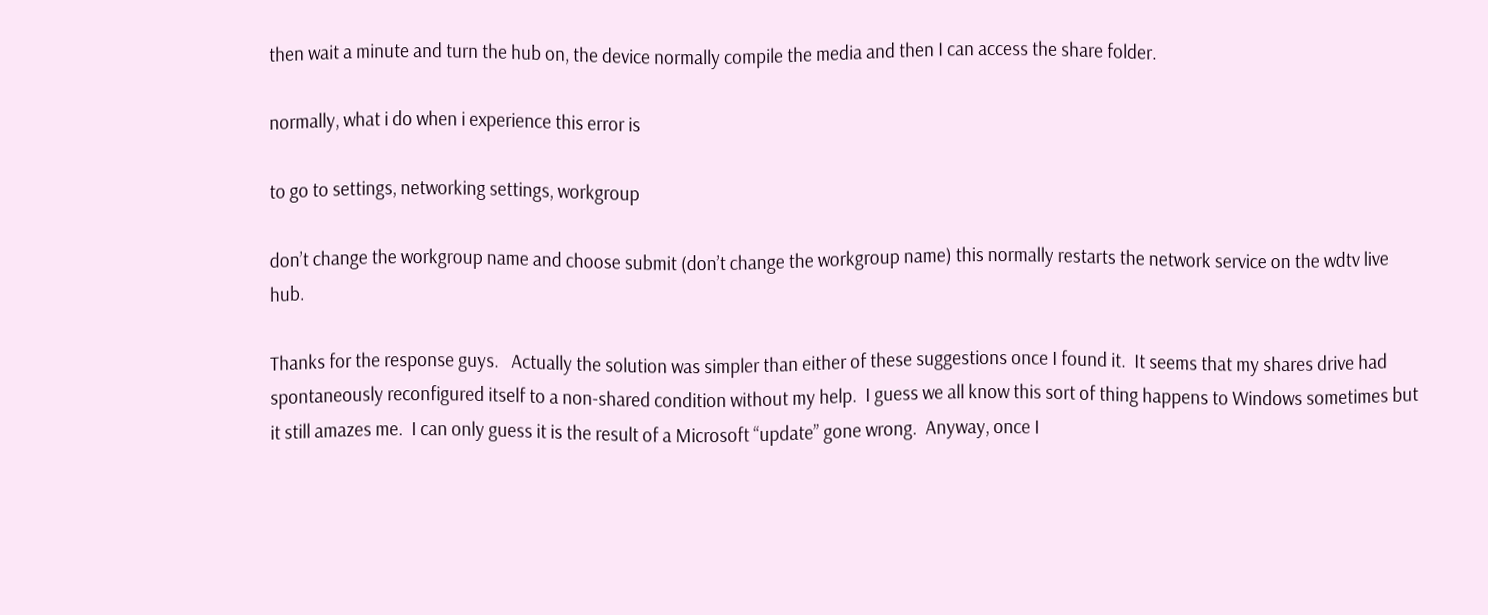then wait a minute and turn the hub on, the device normally compile the media and then I can access the share folder.

normally, what i do when i experience this error is

to go to settings, networking settings, workgroup

don’t change the workgroup name and choose submit (don’t change the workgroup name) this normally restarts the network service on the wdtv live hub.

Thanks for the response guys.   Actually the solution was simpler than either of these suggestions once I found it.  It seems that my shares drive had spontaneously reconfigured itself to a non-shared condition without my help.  I guess we all know this sort of thing happens to Windows sometimes but it still amazes me.  I can only guess it is the result of a Microsoft “update” gone wrong.  Anyway, once I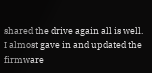shared the drive again all is well.  I almost gave in and updated the firmware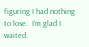figuring I had nothing to lose.  I’m glad I waited.